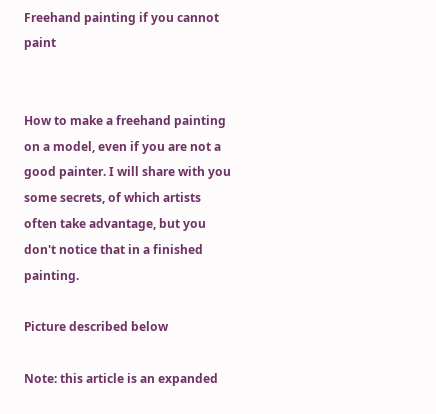Freehand painting if you cannot paint


How to make a freehand painting on a model, even if you are not a good painter. I will share with you some secrets, of which artists often take advantage, but you don't notice that in a finished painting.

Picture described below

Note: this article is an expanded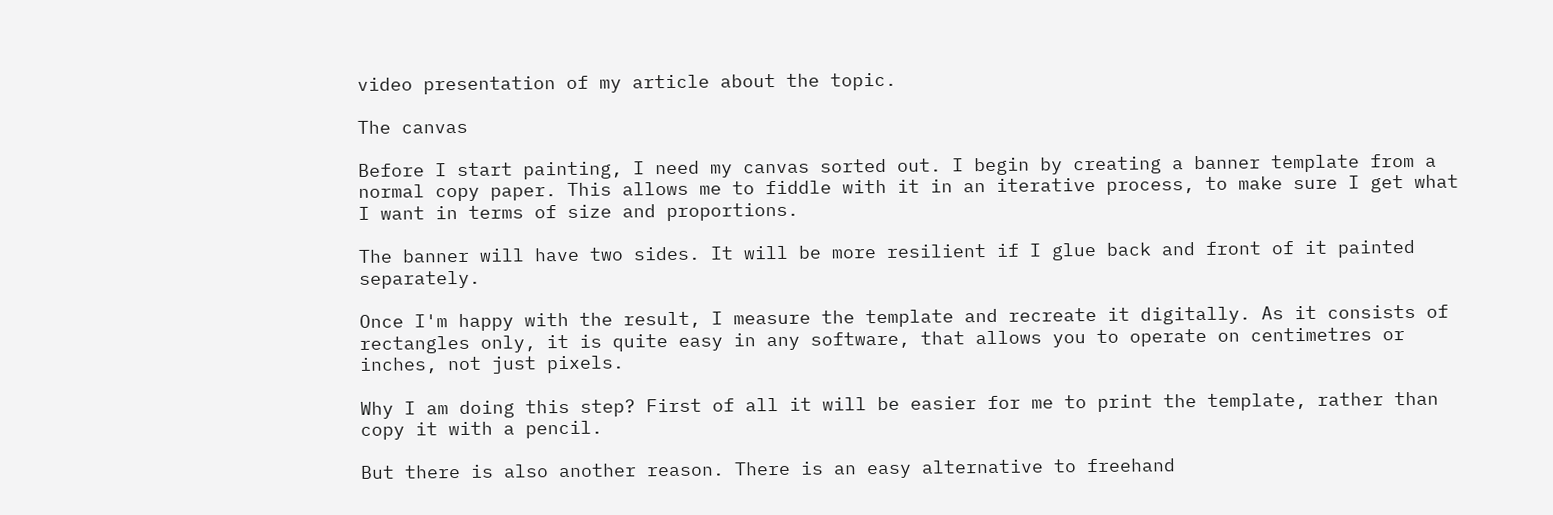video presentation of my article about the topic.

The canvas

Before I start painting, I need my canvas sorted out. I begin by creating a banner template from a normal copy paper. This allows me to fiddle with it in an iterative process, to make sure I get what I want in terms of size and proportions.

The banner will have two sides. It will be more resilient if I glue back and front of it painted separately.

Once I'm happy with the result, I measure the template and recreate it digitally. As it consists of rectangles only, it is quite easy in any software, that allows you to operate on centimetres or inches, not just pixels.

Why I am doing this step? First of all it will be easier for me to print the template, rather than copy it with a pencil.

But there is also another reason. There is an easy alternative to freehand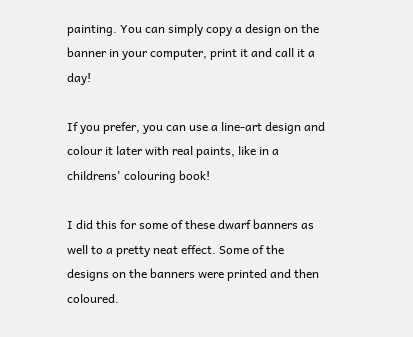painting. You can simply copy a design on the banner in your computer, print it and call it a day!

If you prefer, you can use a line-art design and colour it later with real paints, like in a childrens' colouring book!

I did this for some of these dwarf banners as well to a pretty neat effect. Some of the designs on the banners were printed and then coloured.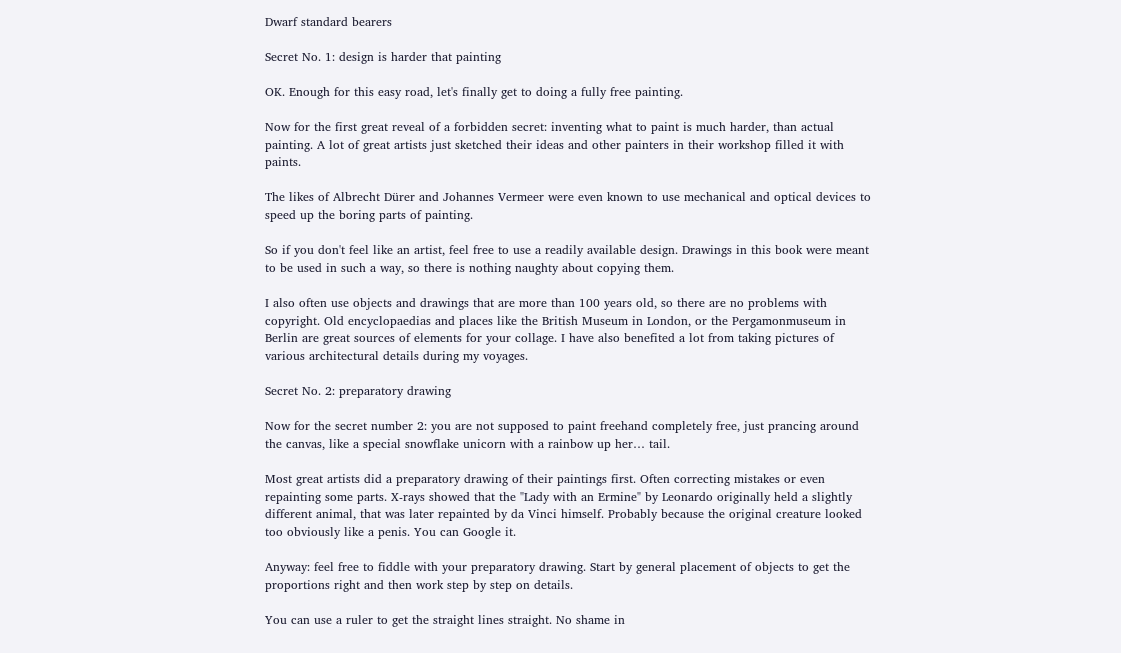Dwarf standard bearers

Secret No. 1: design is harder that painting

OK. Enough for this easy road, let's finally get to doing a fully free painting.

Now for the first great reveal of a forbidden secret: inventing what to paint is much harder, than actual painting. A lot of great artists just sketched their ideas and other painters in their workshop filled it with paints.

The likes of Albrecht Dürer and Johannes Vermeer were even known to use mechanical and optical devices to speed up the boring parts of painting.

So if you don't feel like an artist, feel free to use a readily available design. Drawings in this book were meant to be used in such a way, so there is nothing naughty about copying them.

I also often use objects and drawings that are more than 100 years old, so there are no problems with copyright. Old encyclopaedias and places like the British Museum in London, or the Pergamonmuseum in Berlin are great sources of elements for your collage. I have also benefited a lot from taking pictures of various architectural details during my voyages.

Secret No. 2: preparatory drawing

Now for the secret number 2: you are not supposed to paint freehand completely free, just prancing around the canvas, like a special snowflake unicorn with a rainbow up her… tail.

Most great artists did a preparatory drawing of their paintings first. Often correcting mistakes or even repainting some parts. X-rays showed that the "Lady with an Ermine" by Leonardo originally held a slightly different animal, that was later repainted by da Vinci himself. Probably because the original creature looked too obviously like a penis. You can Google it.

Anyway: feel free to fiddle with your preparatory drawing. Start by general placement of objects to get the proportions right and then work step by step on details.

You can use a ruler to get the straight lines straight. No shame in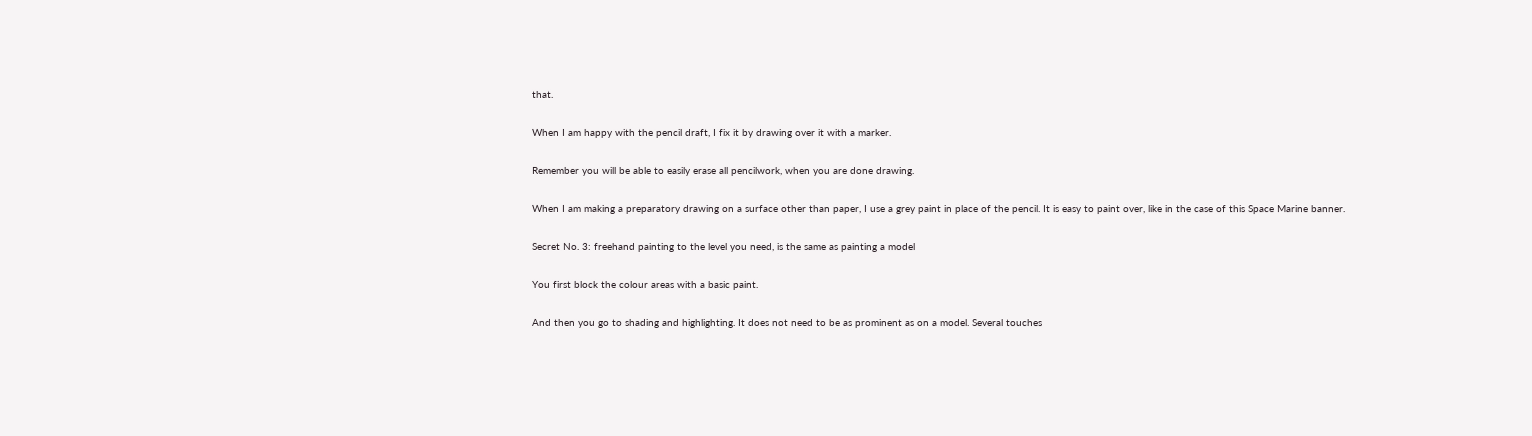that.

When I am happy with the pencil draft, I fix it by drawing over it with a marker.

Remember you will be able to easily erase all pencilwork, when you are done drawing.

When I am making a preparatory drawing on a surface other than paper, I use a grey paint in place of the pencil. It is easy to paint over, like in the case of this Space Marine banner.

Secret No. 3: freehand painting to the level you need, is the same as painting a model

You first block the colour areas with a basic paint.

And then you go to shading and highlighting. It does not need to be as prominent as on a model. Several touches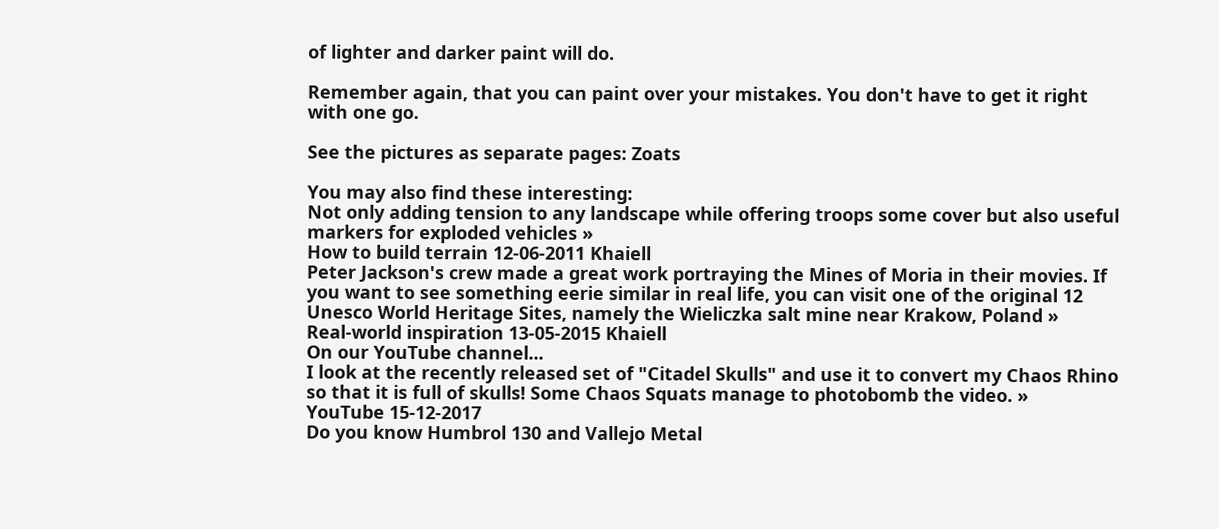of lighter and darker paint will do.

Remember again, that you can paint over your mistakes. You don't have to get it right with one go.

See the pictures as separate pages: Zoats

You may also find these interesting:
Not only adding tension to any landscape while offering troops some cover but also useful markers for exploded vehicles »
How to build terrain 12-06-2011 Khaiell
Peter Jackson's crew made a great work portraying the Mines of Moria in their movies. If you want to see something eerie similar in real life, you can visit one of the original 12 Unesco World Heritage Sites, namely the Wieliczka salt mine near Krakow, Poland »
Real-world inspiration 13-05-2015 Khaiell
On our YouTube channel...
I look at the recently released set of "Citadel Skulls" and use it to convert my Chaos Rhino so that it is full of skulls! Some Chaos Squats manage to photobomb the video. »
YouTube 15-12-2017
Do you know Humbrol 130 and Vallejo Metal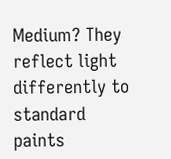Medium? They reflect light differently to standard paints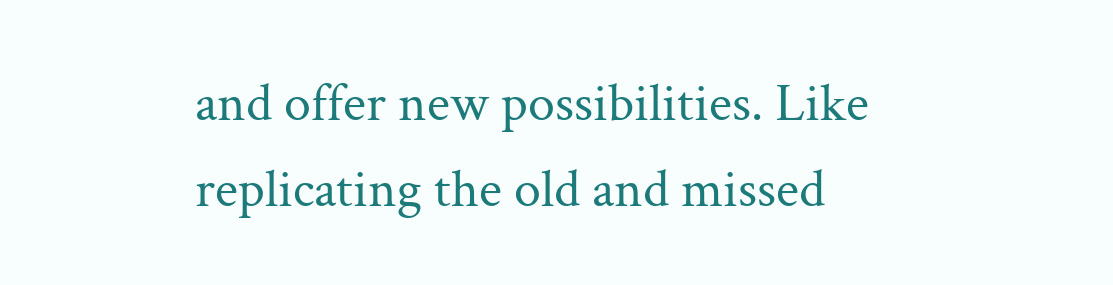and offer new possibilities. Like replicating the old and missed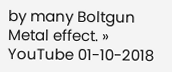by many Boltgun Metal effect. »
YouTube 01-10-2018